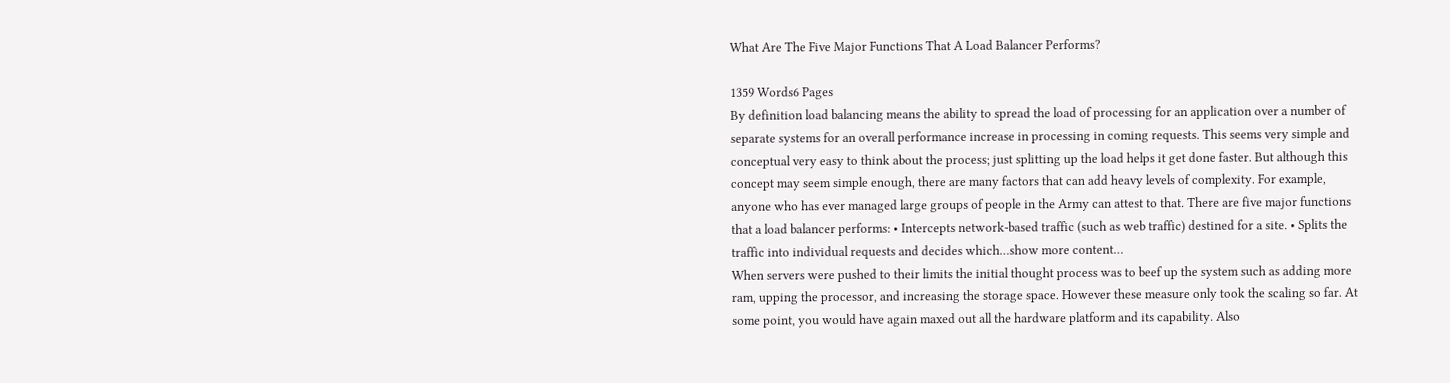What Are The Five Major Functions That A Load Balancer Performs?

1359 Words6 Pages
By definition load balancing means the ability to spread the load of processing for an application over a number of separate systems for an overall performance increase in processing in coming requests. This seems very simple and conceptual very easy to think about the process; just splitting up the load helps it get done faster. But although this concept may seem simple enough, there are many factors that can add heavy levels of complexity. For example, anyone who has ever managed large groups of people in the Army can attest to that. There are five major functions that a load balancer performs: • Intercepts network-based traffic (such as web traffic) destined for a site. • Splits the traffic into individual requests and decides which…show more content…
When servers were pushed to their limits the initial thought process was to beef up the system such as adding more ram, upping the processor, and increasing the storage space. However these measure only took the scaling so far. At some point, you would have again maxed out all the hardware platform and its capability. Also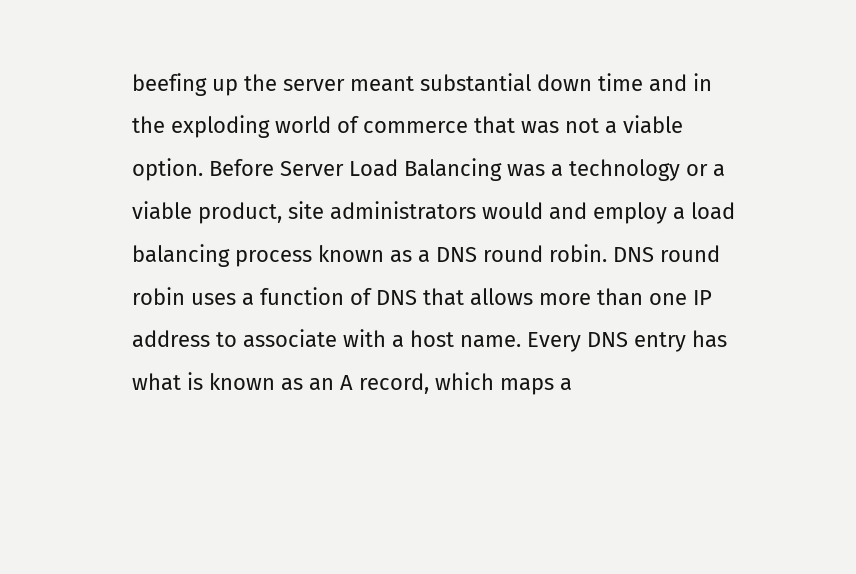beefing up the server meant substantial down time and in the exploding world of commerce that was not a viable option. Before Server Load Balancing was a technology or a viable product, site administrators would and employ a load balancing process known as a DNS round robin. DNS round robin uses a function of DNS that allows more than one IP address to associate with a host name. Every DNS entry has what is known as an A record, which maps a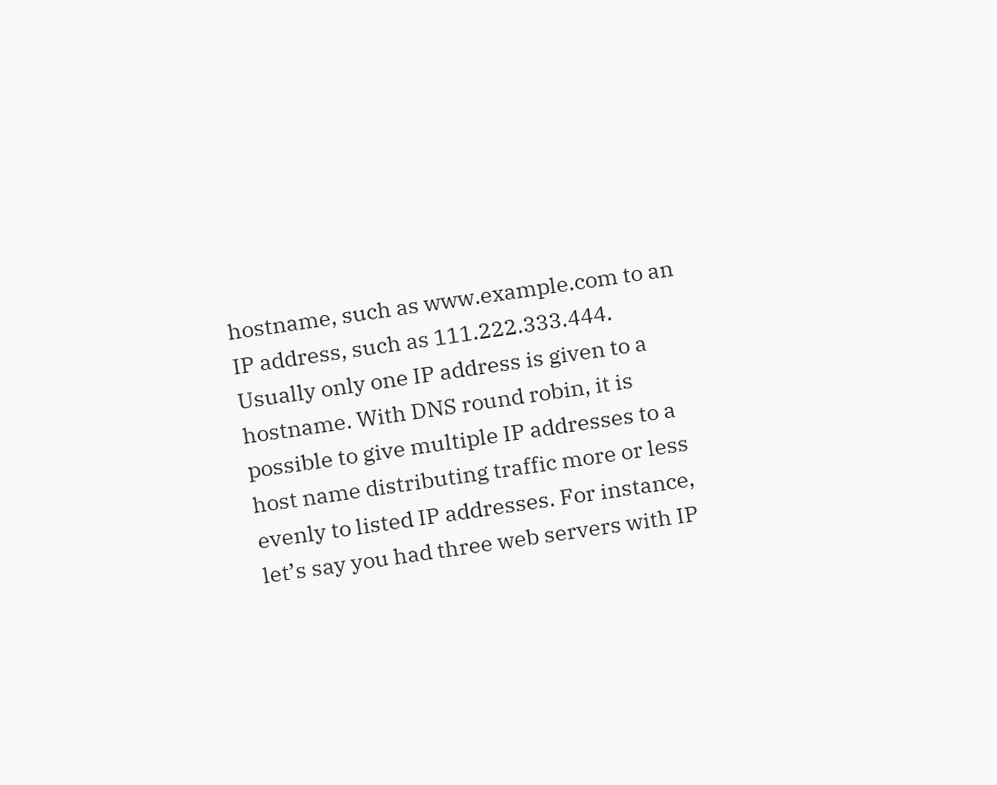hostname, such as www.example.com to an IP address, such as 111.222.333.444. Usually only one IP address is given to a hostname. With DNS round robin, it is possible to give multiple IP addresses to a host name distributing traffic more or less evenly to listed IP addresses. For instance, let’s say you had three web servers with IP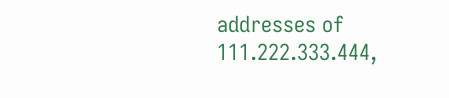addresses of 111.222.333.444,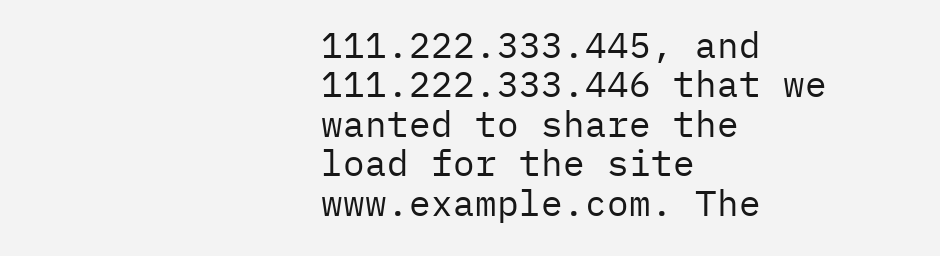111.222.333.445, and 111.222.333.446 that we wanted to share the load for the site www.example.com. The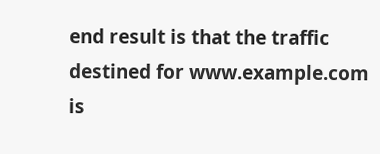end result is that the traffic destined for www.example.com is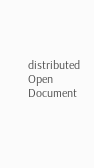distributed
Open Document